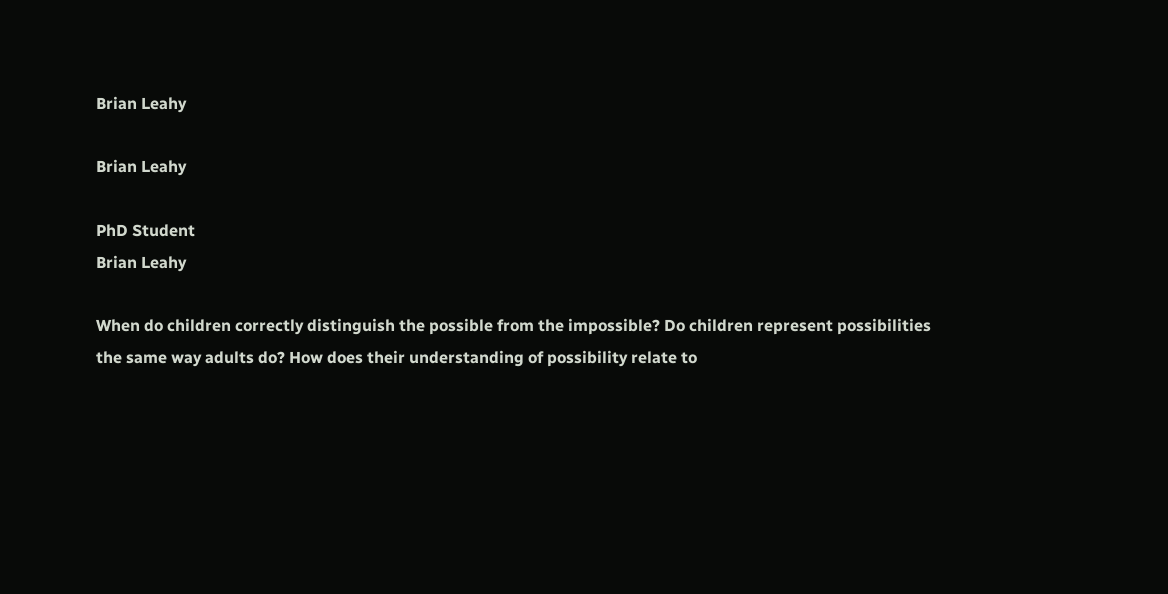Brian Leahy

Brian Leahy

PhD Student
Brian Leahy

When do children correctly distinguish the possible from the impossible? Do children represent possibilities the same way adults do? How does their understanding of possibility relate to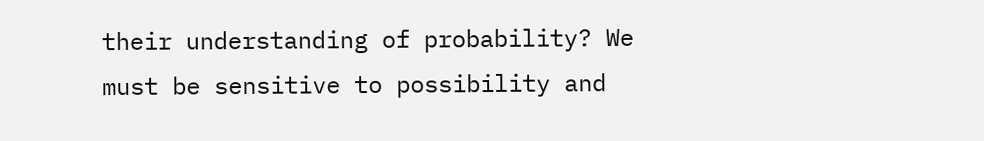their understanding of probability? We must be sensitive to possibility and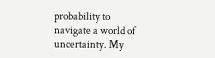probability to navigate a world of uncertainty. My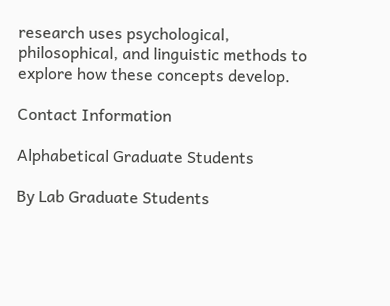research uses psychological, philosophical, and linguistic methods to explore how these concepts develop.

Contact Information

Alphabetical Graduate Students

By Lab Graduate Students